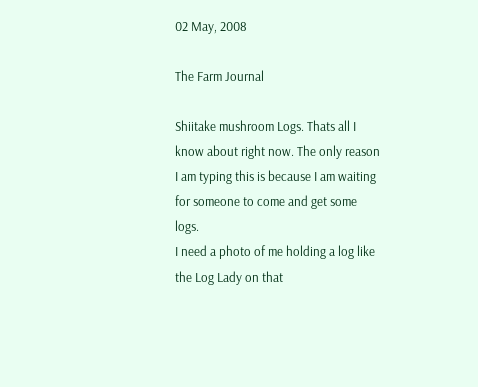02 May, 2008

The Farm Journal

Shiitake mushroom Logs. Thats all I know about right now. The only reason I am typing this is because I am waiting for someone to come and get some logs.
I need a photo of me holding a log like the Log Lady on that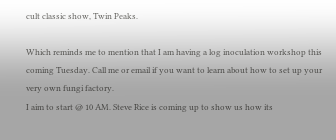cult classic show, Twin Peaks.

Which reminds me to mention that I am having a log inoculation workshop this coming Tuesday. Call me or email if you want to learn about how to set up your very own fungi factory.
I aim to start @ 10 AM. Steve Rice is coming up to show us how its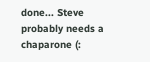done... Steve probably needs a chaparone (: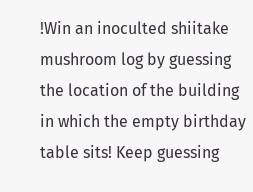!Win an inoculted shiitake mushroom log by guessing the location of the building in which the empty birthday table sits! Keep guessing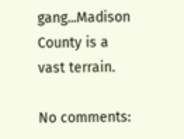gang...Madison County is a vast terrain.

No comments: